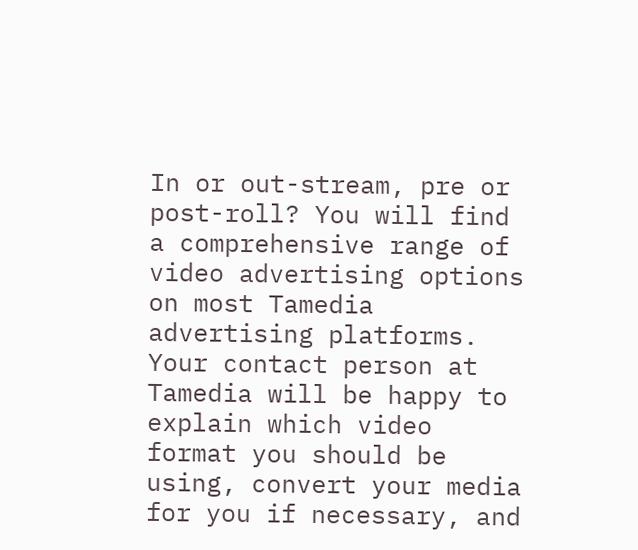In or out-stream, pre or post-roll? You will find a comprehensive range of video advertising options on most Tamedia advertising platforms. Your contact person at Tamedia will be happy to explain which video format you should be using, convert your media for you if necessary, and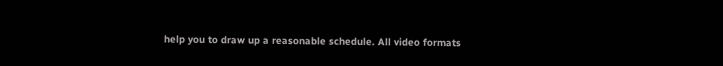help you to draw up a reasonable schedule. All video formats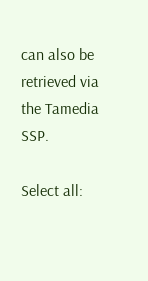can also be retrieved via the Tamedia SSP.

Select all: